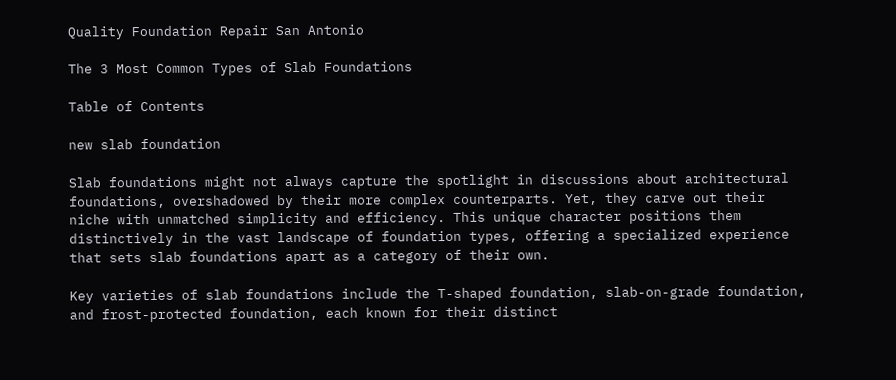Quality Foundation Repair San Antonio

The 3 Most Common Types of Slab Foundations

Table of Contents

new slab foundation

Slab foundations might not always capture the spotlight in discussions about architectural foundations, overshadowed by their more complex counterparts. Yet, they carve out their niche with unmatched simplicity and efficiency. This unique character positions them distinctively in the vast landscape of foundation types, offering a specialized experience that sets slab foundations apart as a category of their own.

Key varieties of slab foundations include the T-shaped foundation, slab-on-grade foundation, and frost-protected foundation, each known for their distinct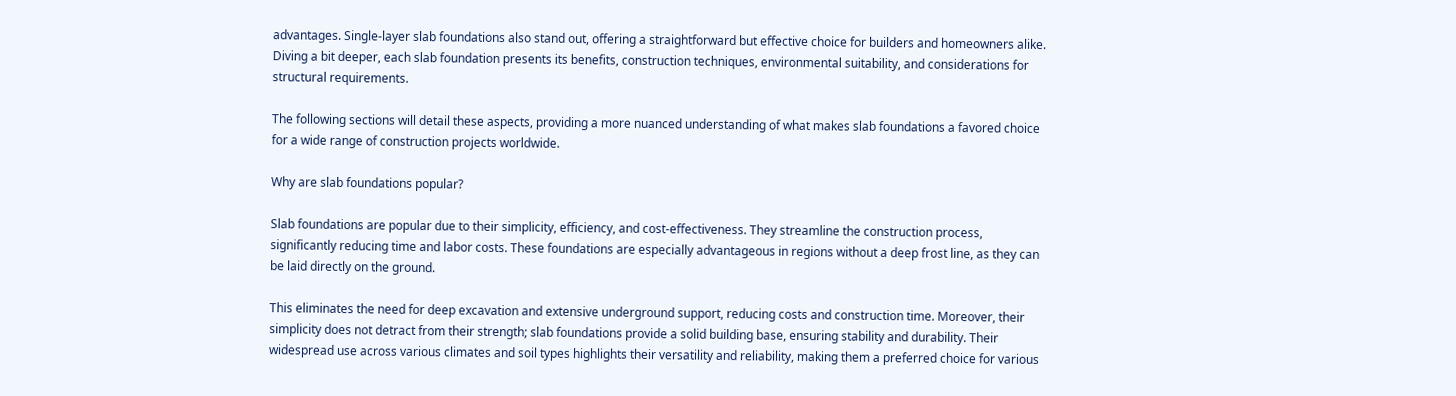advantages. Single-layer slab foundations also stand out, offering a straightforward but effective choice for builders and homeowners alike. Diving a bit deeper, each slab foundation presents its benefits, construction techniques, environmental suitability, and considerations for structural requirements.

The following sections will detail these aspects, providing a more nuanced understanding of what makes slab foundations a favored choice for a wide range of construction projects worldwide.

Why are slab foundations popular?

Slab foundations are popular due to their simplicity, efficiency, and cost-effectiveness. They streamline the construction process, significantly reducing time and labor costs. These foundations are especially advantageous in regions without a deep frost line, as they can be laid directly on the ground.

This eliminates the need for deep excavation and extensive underground support, reducing costs and construction time. Moreover, their simplicity does not detract from their strength; slab foundations provide a solid building base, ensuring stability and durability. Their widespread use across various climates and soil types highlights their versatility and reliability, making them a preferred choice for various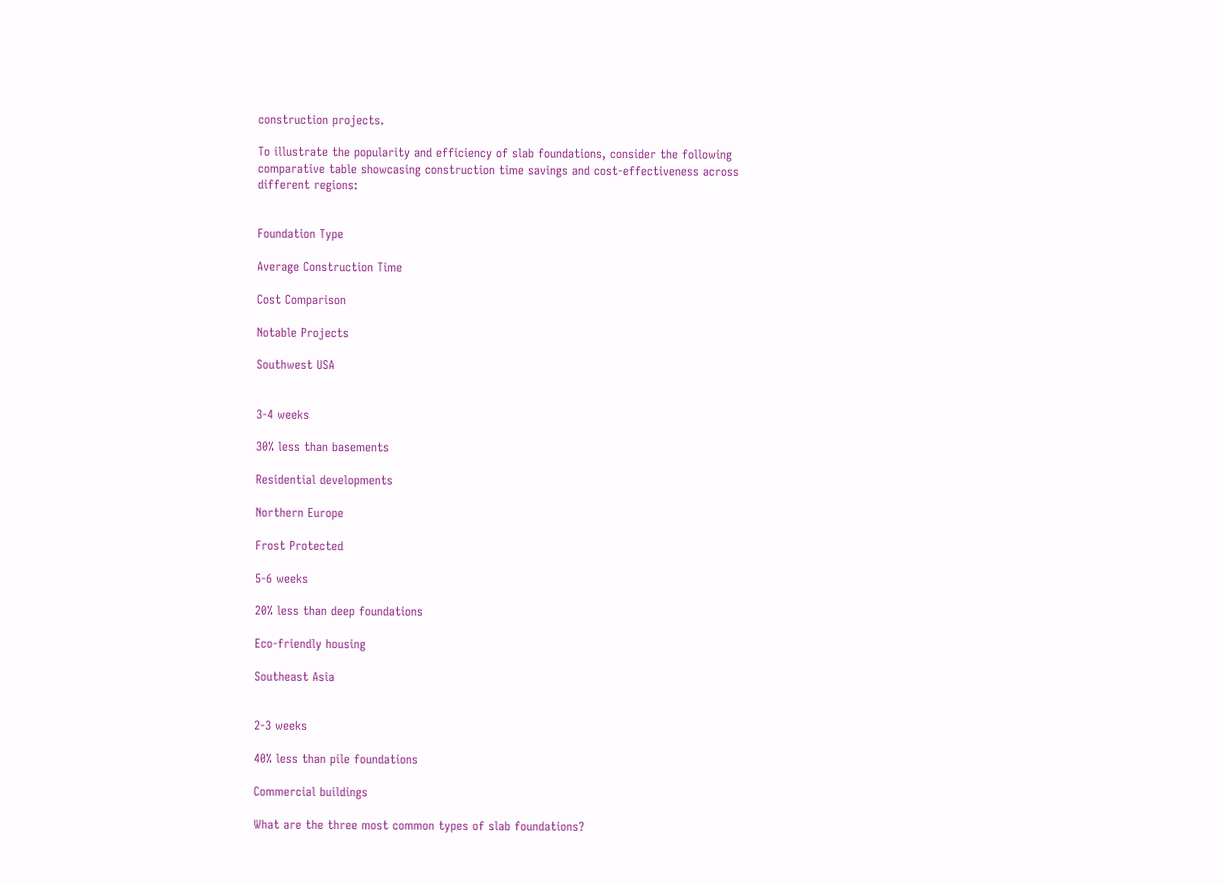construction projects.

To illustrate the popularity and efficiency of slab foundations, consider the following comparative table showcasing construction time savings and cost-effectiveness across different regions:


Foundation Type

Average Construction Time

Cost Comparison

Notable Projects

Southwest USA


3-4 weeks

30% less than basements

Residential developments

Northern Europe

Frost Protected

5-6 weeks

20% less than deep foundations

Eco-friendly housing

Southeast Asia


2-3 weeks

40% less than pile foundations

Commercial buildings

What are the three most common types of slab foundations?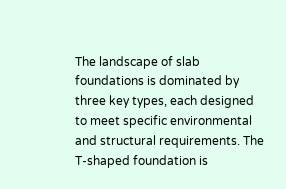The landscape of slab foundations is dominated by three key types, each designed to meet specific environmental and structural requirements. The T-shaped foundation is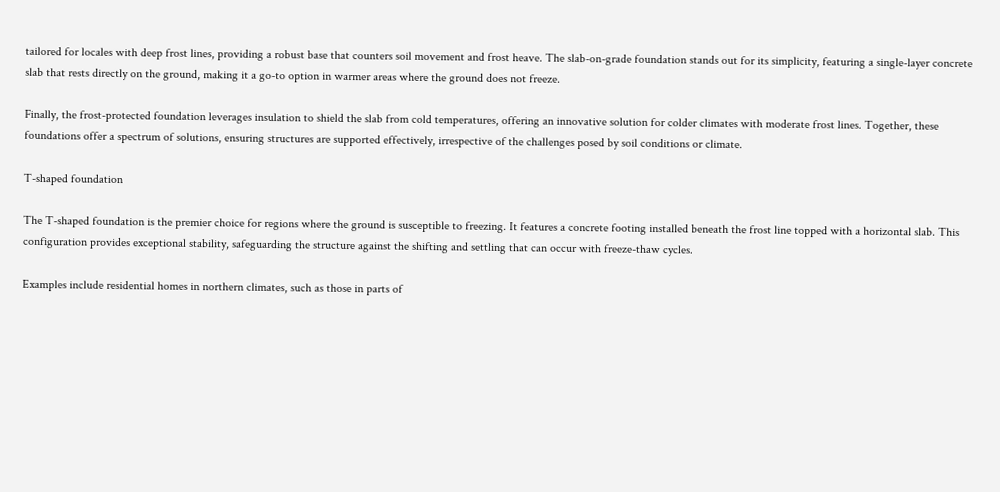tailored for locales with deep frost lines, providing a robust base that counters soil movement and frost heave. The slab-on-grade foundation stands out for its simplicity, featuring a single-layer concrete slab that rests directly on the ground, making it a go-to option in warmer areas where the ground does not freeze.

Finally, the frost-protected foundation leverages insulation to shield the slab from cold temperatures, offering an innovative solution for colder climates with moderate frost lines. Together, these foundations offer a spectrum of solutions, ensuring structures are supported effectively, irrespective of the challenges posed by soil conditions or climate.

T-shaped foundation

The T-shaped foundation is the premier choice for regions where the ground is susceptible to freezing. It features a concrete footing installed beneath the frost line topped with a horizontal slab. This configuration provides exceptional stability, safeguarding the structure against the shifting and settling that can occur with freeze-thaw cycles.

Examples include residential homes in northern climates, such as those in parts of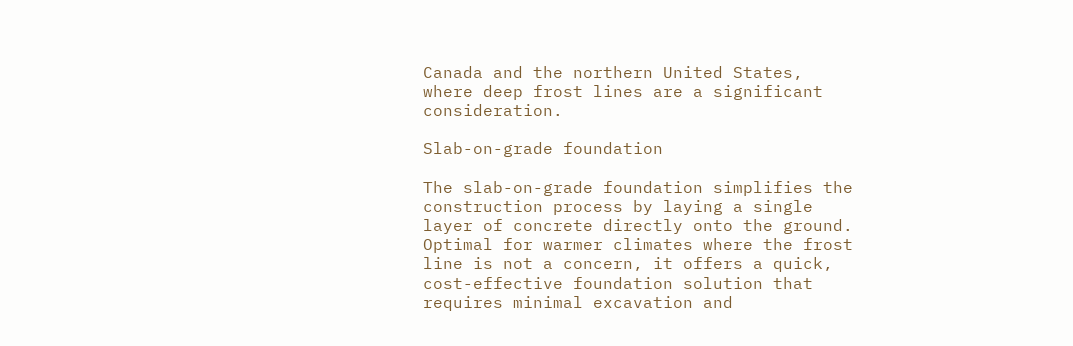Canada and the northern United States, where deep frost lines are a significant consideration.

Slab-on-grade foundation

The slab-on-grade foundation simplifies the construction process by laying a single layer of concrete directly onto the ground. Optimal for warmer climates where the frost line is not a concern, it offers a quick, cost-effective foundation solution that requires minimal excavation and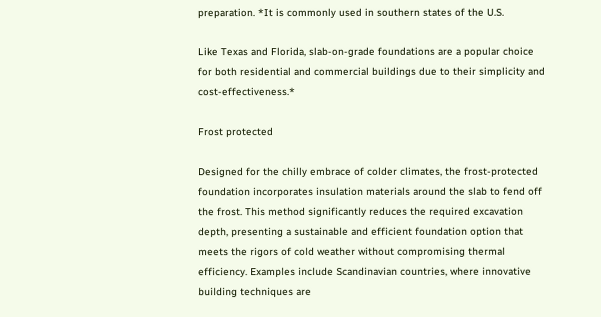preparation. *It is commonly used in southern states of the U.S.

Like Texas and Florida, slab-on-grade foundations are a popular choice for both residential and commercial buildings due to their simplicity and cost-effectiveness.*

Frost protected

Designed for the chilly embrace of colder climates, the frost-protected foundation incorporates insulation materials around the slab to fend off the frost. This method significantly reduces the required excavation depth, presenting a sustainable and efficient foundation option that meets the rigors of cold weather without compromising thermal efficiency. Examples include Scandinavian countries, where innovative building techniques are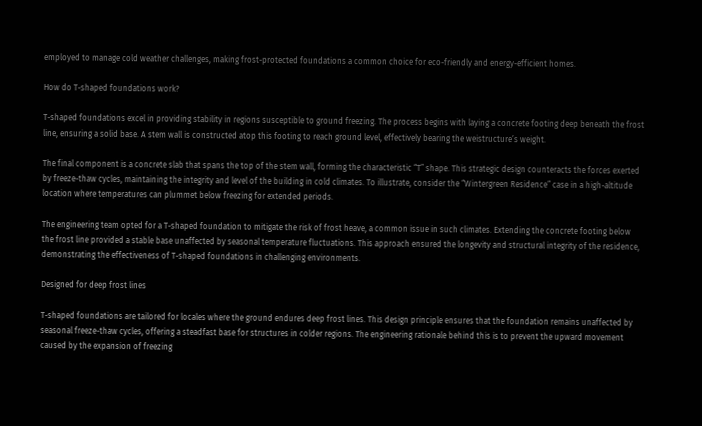employed to manage cold weather challenges, making frost-protected foundations a common choice for eco-friendly and energy-efficient homes.

How do T-shaped foundations work?

T-shaped foundations excel in providing stability in regions susceptible to ground freezing. The process begins with laying a concrete footing deep beneath the frost line, ensuring a solid base. A stem wall is constructed atop this footing to reach ground level, effectively bearing the weistructure’s weight.

The final component is a concrete slab that spans the top of the stem wall, forming the characteristic “T” shape. This strategic design counteracts the forces exerted by freeze-thaw cycles, maintaining the integrity and level of the building in cold climates. To illustrate, consider the “Wintergreen Residence” case in a high-altitude location where temperatures can plummet below freezing for extended periods.

The engineering team opted for a T-shaped foundation to mitigate the risk of frost heave, a common issue in such climates. Extending the concrete footing below the frost line provided a stable base unaffected by seasonal temperature fluctuations. This approach ensured the longevity and structural integrity of the residence, demonstrating the effectiveness of T-shaped foundations in challenging environments.

Designed for deep frost lines

T-shaped foundations are tailored for locales where the ground endures deep frost lines. This design principle ensures that the foundation remains unaffected by seasonal freeze-thaw cycles, offering a steadfast base for structures in colder regions. The engineering rationale behind this is to prevent the upward movement caused by the expansion of freezing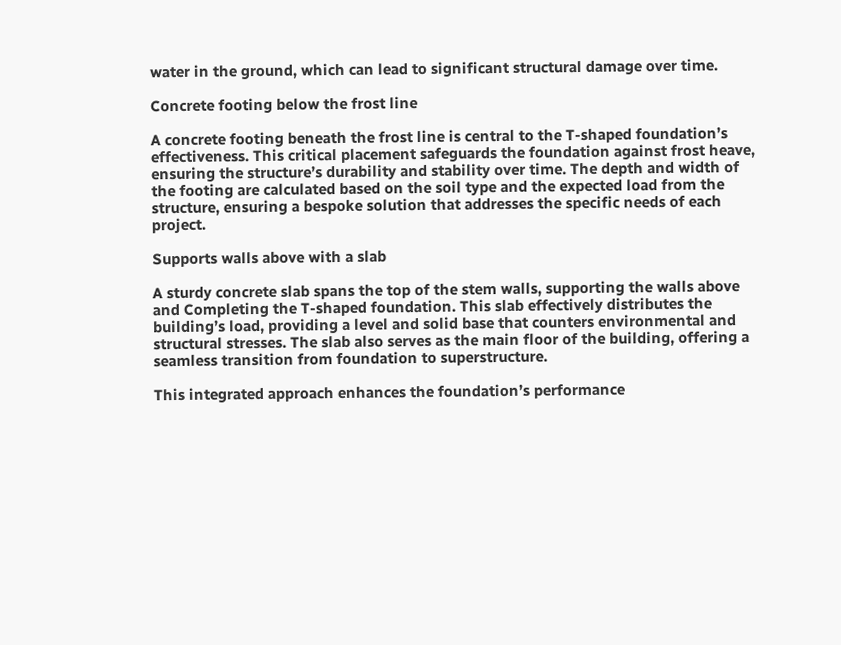water in the ground, which can lead to significant structural damage over time.

Concrete footing below the frost line

A concrete footing beneath the frost line is central to the T-shaped foundation’s effectiveness. This critical placement safeguards the foundation against frost heave, ensuring the structure’s durability and stability over time. The depth and width of the footing are calculated based on the soil type and the expected load from the structure, ensuring a bespoke solution that addresses the specific needs of each project.

Supports walls above with a slab

A sturdy concrete slab spans the top of the stem walls, supporting the walls above and Completing the T-shaped foundation. This slab effectively distributes the building’s load, providing a level and solid base that counters environmental and structural stresses. The slab also serves as the main floor of the building, offering a seamless transition from foundation to superstructure.

This integrated approach enhances the foundation’s performance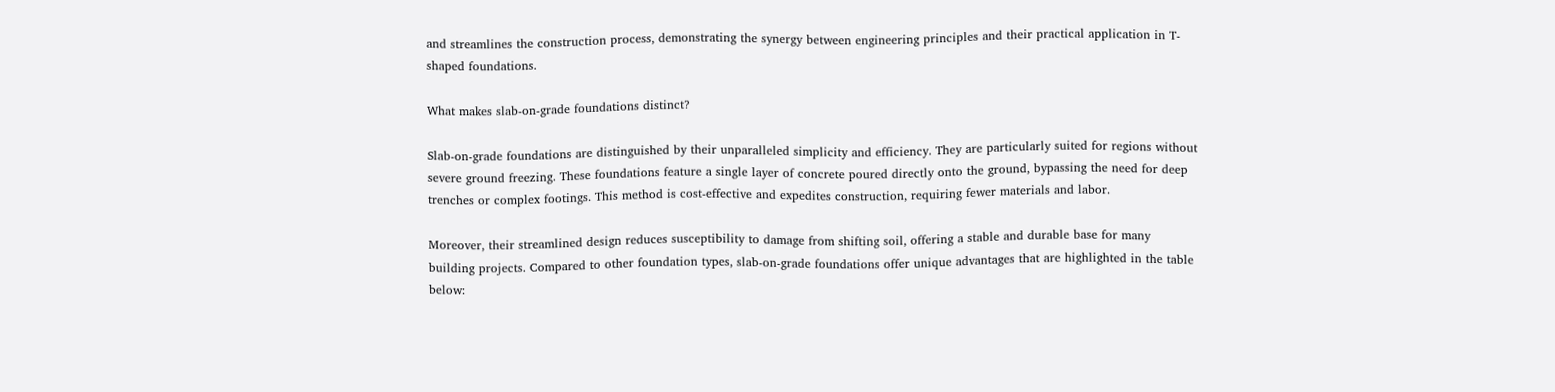and streamlines the construction process, demonstrating the synergy between engineering principles and their practical application in T-shaped foundations.

What makes slab-on-grade foundations distinct?

Slab-on-grade foundations are distinguished by their unparalleled simplicity and efficiency. They are particularly suited for regions without severe ground freezing. These foundations feature a single layer of concrete poured directly onto the ground, bypassing the need for deep trenches or complex footings. This method is cost-effective and expedites construction, requiring fewer materials and labor.

Moreover, their streamlined design reduces susceptibility to damage from shifting soil, offering a stable and durable base for many building projects. Compared to other foundation types, slab-on-grade foundations offer unique advantages that are highlighted in the table below: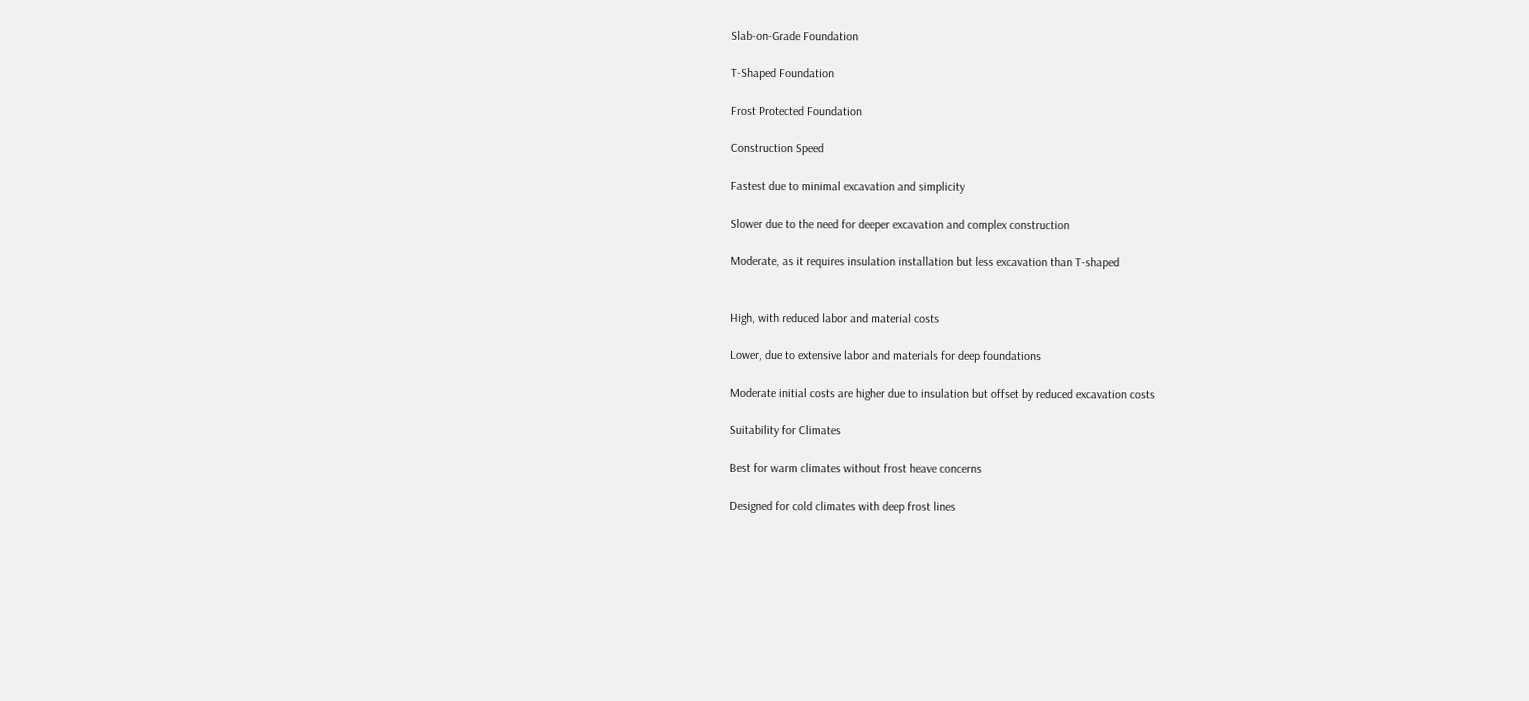Slab-on-Grade Foundation

T-Shaped Foundation

Frost Protected Foundation

Construction Speed

Fastest due to minimal excavation and simplicity

Slower due to the need for deeper excavation and complex construction

Moderate, as it requires insulation installation but less excavation than T-shaped


High, with reduced labor and material costs

Lower, due to extensive labor and materials for deep foundations

Moderate initial costs are higher due to insulation but offset by reduced excavation costs

Suitability for Climates

Best for warm climates without frost heave concerns

Designed for cold climates with deep frost lines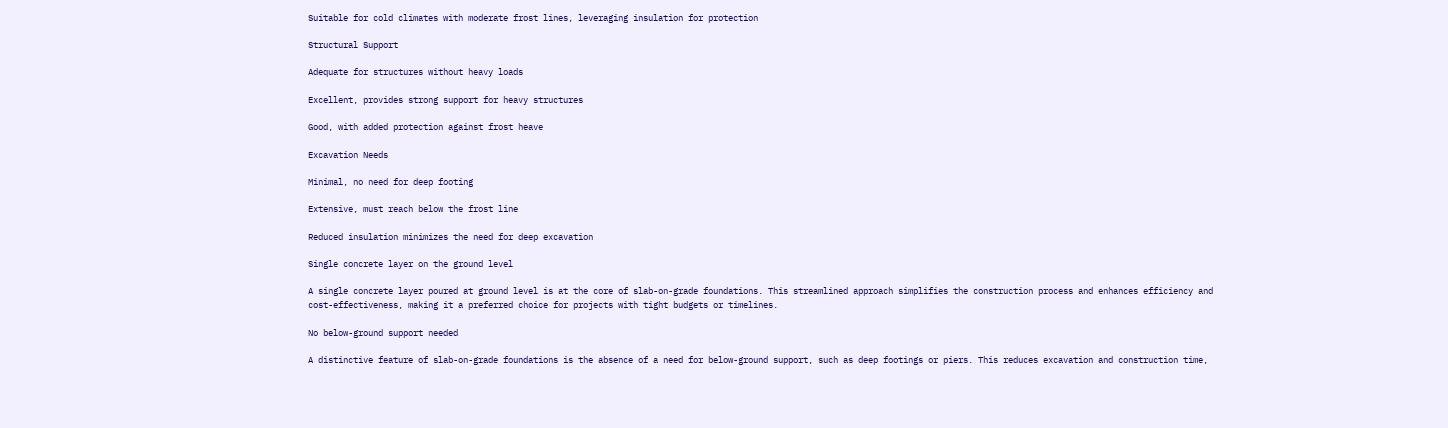Suitable for cold climates with moderate frost lines, leveraging insulation for protection

Structural Support

Adequate for structures without heavy loads

Excellent, provides strong support for heavy structures

Good, with added protection against frost heave

Excavation Needs

Minimal, no need for deep footing

Extensive, must reach below the frost line

Reduced insulation minimizes the need for deep excavation

Single concrete layer on the ground level

A single concrete layer poured at ground level is at the core of slab-on-grade foundations. This streamlined approach simplifies the construction process and enhances efficiency and cost-effectiveness, making it a preferred choice for projects with tight budgets or timelines.

No below-ground support needed

A distinctive feature of slab-on-grade foundations is the absence of a need for below-ground support, such as deep footings or piers. This reduces excavation and construction time,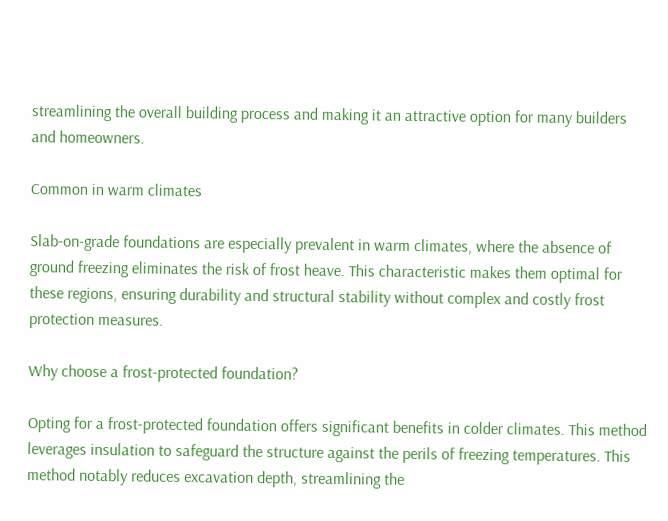streamlining the overall building process and making it an attractive option for many builders and homeowners.

Common in warm climates

Slab-on-grade foundations are especially prevalent in warm climates, where the absence of ground freezing eliminates the risk of frost heave. This characteristic makes them optimal for these regions, ensuring durability and structural stability without complex and costly frost protection measures.

Why choose a frost-protected foundation?

Opting for a frost-protected foundation offers significant benefits in colder climates. This method leverages insulation to safeguard the structure against the perils of freezing temperatures. This method notably reduces excavation depth, streamlining the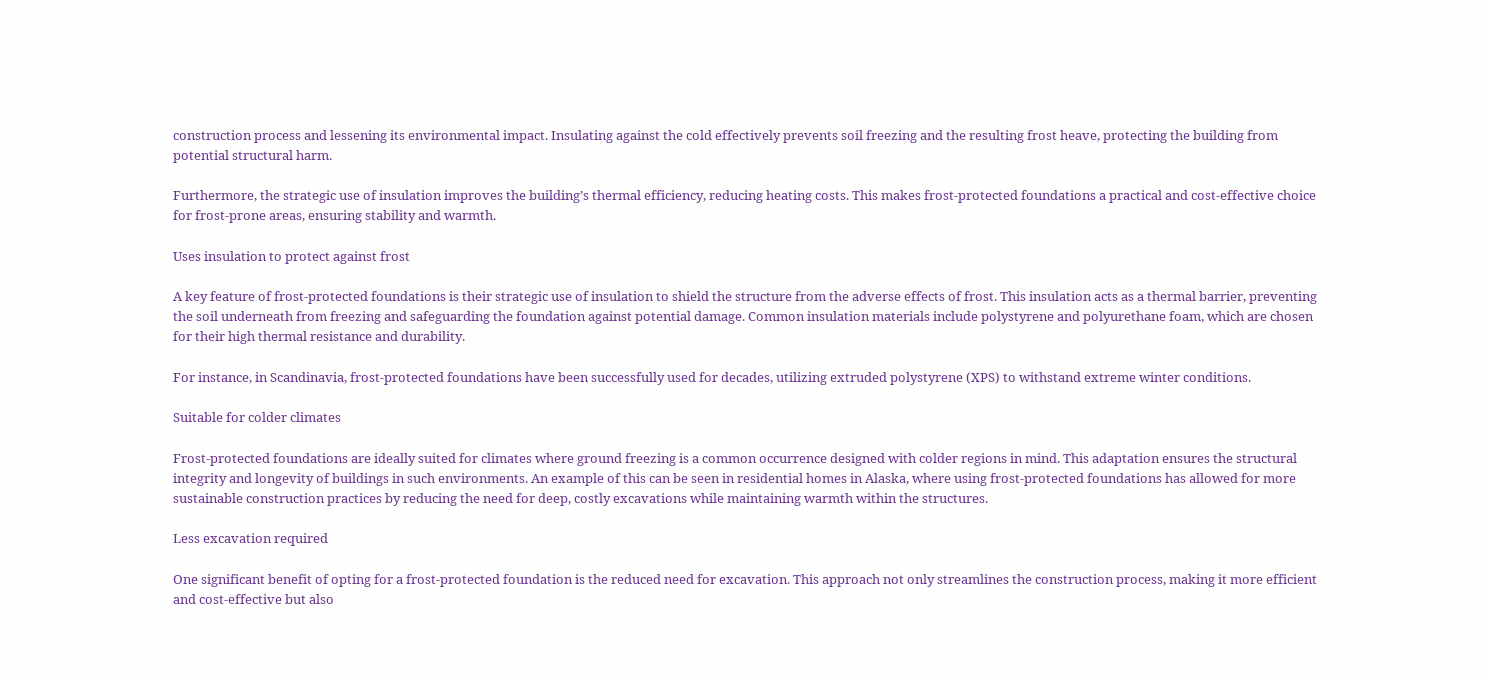construction process and lessening its environmental impact. Insulating against the cold effectively prevents soil freezing and the resulting frost heave, protecting the building from potential structural harm.

Furthermore, the strategic use of insulation improves the building’s thermal efficiency, reducing heating costs. This makes frost-protected foundations a practical and cost-effective choice for frost-prone areas, ensuring stability and warmth.

Uses insulation to protect against frost

A key feature of frost-protected foundations is their strategic use of insulation to shield the structure from the adverse effects of frost. This insulation acts as a thermal barrier, preventing the soil underneath from freezing and safeguarding the foundation against potential damage. Common insulation materials include polystyrene and polyurethane foam, which are chosen for their high thermal resistance and durability.

For instance, in Scandinavia, frost-protected foundations have been successfully used for decades, utilizing extruded polystyrene (XPS) to withstand extreme winter conditions.

Suitable for colder climates

Frost-protected foundations are ideally suited for climates where ground freezing is a common occurrence designed with colder regions in mind. This adaptation ensures the structural integrity and longevity of buildings in such environments. An example of this can be seen in residential homes in Alaska, where using frost-protected foundations has allowed for more sustainable construction practices by reducing the need for deep, costly excavations while maintaining warmth within the structures.

Less excavation required

One significant benefit of opting for a frost-protected foundation is the reduced need for excavation. This approach not only streamlines the construction process, making it more efficient and cost-effective but also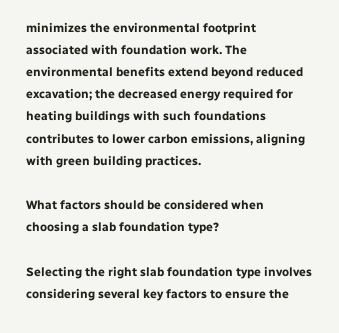minimizes the environmental footprint associated with foundation work. The environmental benefits extend beyond reduced excavation; the decreased energy required for heating buildings with such foundations contributes to lower carbon emissions, aligning with green building practices.

What factors should be considered when choosing a slab foundation type?

Selecting the right slab foundation type involves considering several key factors to ensure the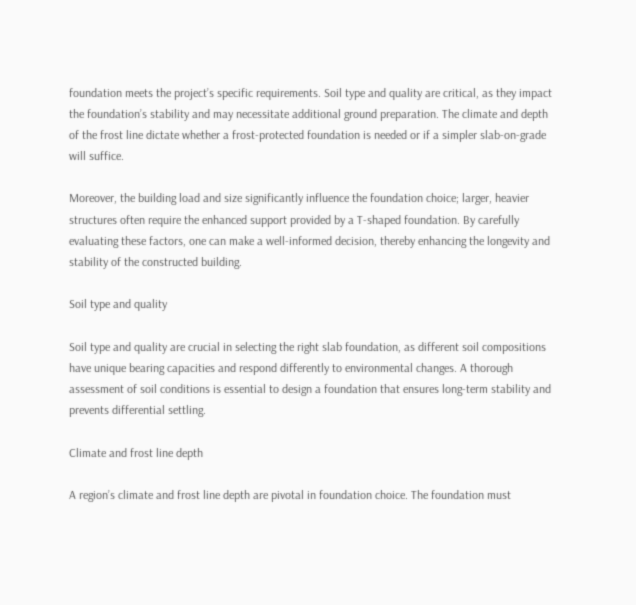foundation meets the project’s specific requirements. Soil type and quality are critical, as they impact the foundation’s stability and may necessitate additional ground preparation. The climate and depth of the frost line dictate whether a frost-protected foundation is needed or if a simpler slab-on-grade will suffice.

Moreover, the building load and size significantly influence the foundation choice; larger, heavier structures often require the enhanced support provided by a T-shaped foundation. By carefully evaluating these factors, one can make a well-informed decision, thereby enhancing the longevity and stability of the constructed building.

Soil type and quality

Soil type and quality are crucial in selecting the right slab foundation, as different soil compositions have unique bearing capacities and respond differently to environmental changes. A thorough assessment of soil conditions is essential to design a foundation that ensures long-term stability and prevents differential settling.

Climate and frost line depth

A region’s climate and frost line depth are pivotal in foundation choice. The foundation must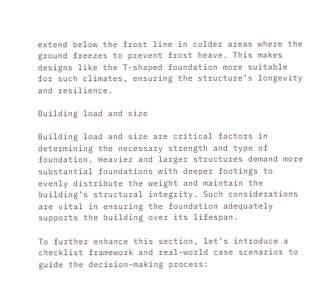extend below the frost line in colder areas where the ground freezes to prevent frost heave. This makes designs like the T-shaped foundation more suitable for such climates, ensuring the structure’s longevity and resilience.

Building load and size

Building load and size are critical factors in determining the necessary strength and type of foundation. Heavier and larger structures demand more substantial foundations with deeper footings to evenly distribute the weight and maintain the building’s structural integrity. Such considerations are vital in ensuring the foundation adequately supports the building over its lifespan.

To further enhance this section, let’s introduce a checklist framework and real-world case scenarios to guide the decision-making process: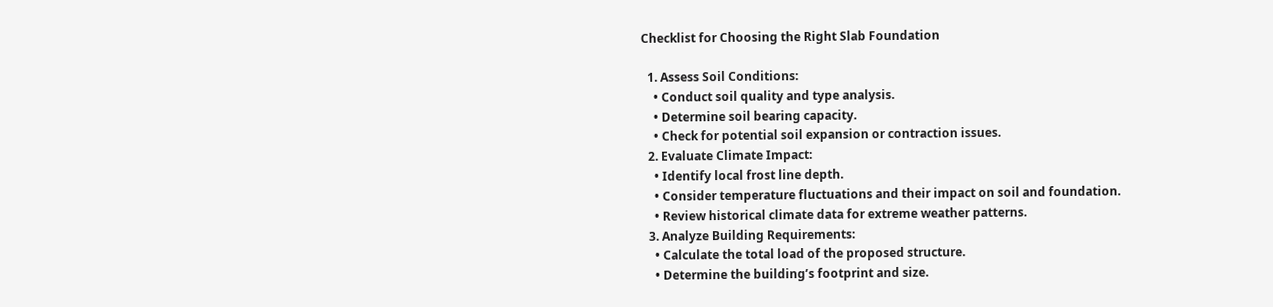Checklist for Choosing the Right Slab Foundation

  1. Assess Soil Conditions:
    • Conduct soil quality and type analysis.
    • Determine soil bearing capacity.
    • Check for potential soil expansion or contraction issues.
  2. Evaluate Climate Impact:
    • Identify local frost line depth.
    • Consider temperature fluctuations and their impact on soil and foundation.
    • Review historical climate data for extreme weather patterns.
  3. Analyze Building Requirements:
    • Calculate the total load of the proposed structure.
    • Determine the building’s footprint and size.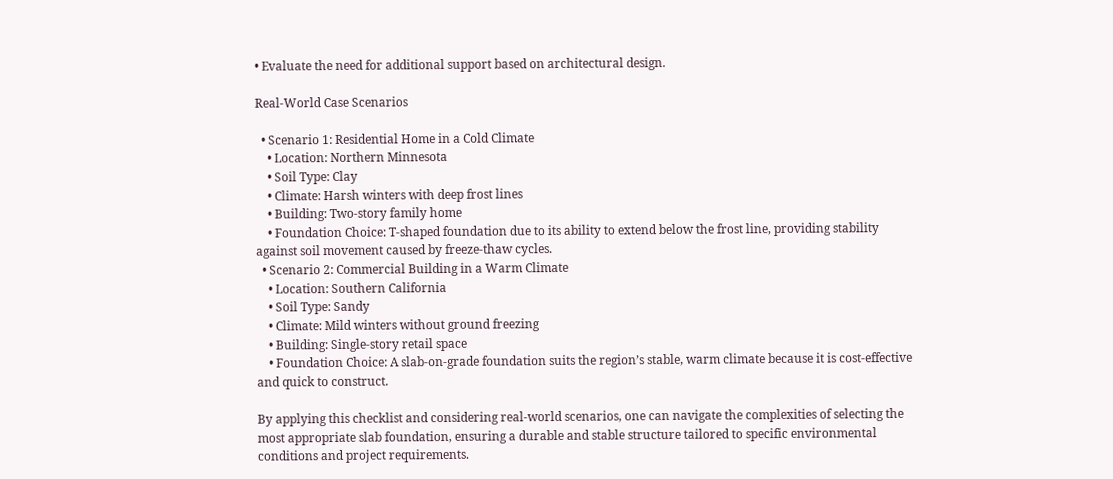• Evaluate the need for additional support based on architectural design.

Real-World Case Scenarios

  • Scenario 1: Residential Home in a Cold Climate
    • Location: Northern Minnesota
    • Soil Type: Clay
    • Climate: Harsh winters with deep frost lines
    • Building: Two-story family home
    • Foundation Choice: T-shaped foundation due to its ability to extend below the frost line, providing stability against soil movement caused by freeze-thaw cycles.
  • Scenario 2: Commercial Building in a Warm Climate
    • Location: Southern California
    • Soil Type: Sandy
    • Climate: Mild winters without ground freezing
    • Building: Single-story retail space
    • Foundation Choice: A slab-on-grade foundation suits the region’s stable, warm climate because it is cost-effective and quick to construct.

By applying this checklist and considering real-world scenarios, one can navigate the complexities of selecting the most appropriate slab foundation, ensuring a durable and stable structure tailored to specific environmental conditions and project requirements.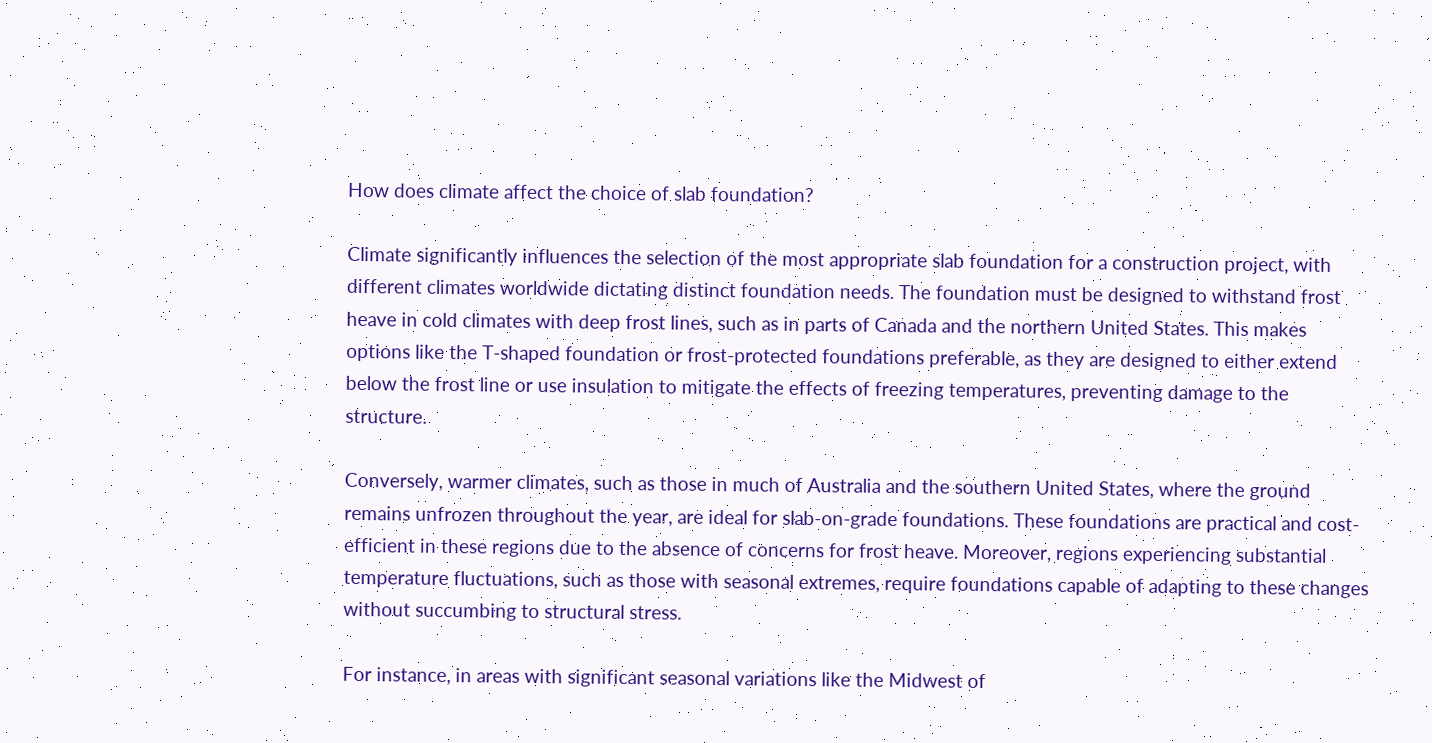How does climate affect the choice of slab foundation?

Climate significantly influences the selection of the most appropriate slab foundation for a construction project, with different climates worldwide dictating distinct foundation needs. The foundation must be designed to withstand frost heave in cold climates with deep frost lines, such as in parts of Canada and the northern United States. This makes options like the T-shaped foundation or frost-protected foundations preferable, as they are designed to either extend below the frost line or use insulation to mitigate the effects of freezing temperatures, preventing damage to the structure.

Conversely, warmer climates, such as those in much of Australia and the southern United States, where the ground remains unfrozen throughout the year, are ideal for slab-on-grade foundations. These foundations are practical and cost-efficient in these regions due to the absence of concerns for frost heave. Moreover, regions experiencing substantial temperature fluctuations, such as those with seasonal extremes, require foundations capable of adapting to these changes without succumbing to structural stress.

For instance, in areas with significant seasonal variations like the Midwest of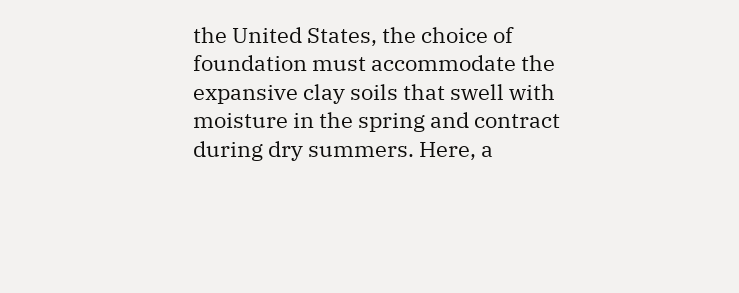the United States, the choice of foundation must accommodate the expansive clay soils that swell with moisture in the spring and contract during dry summers. Here, a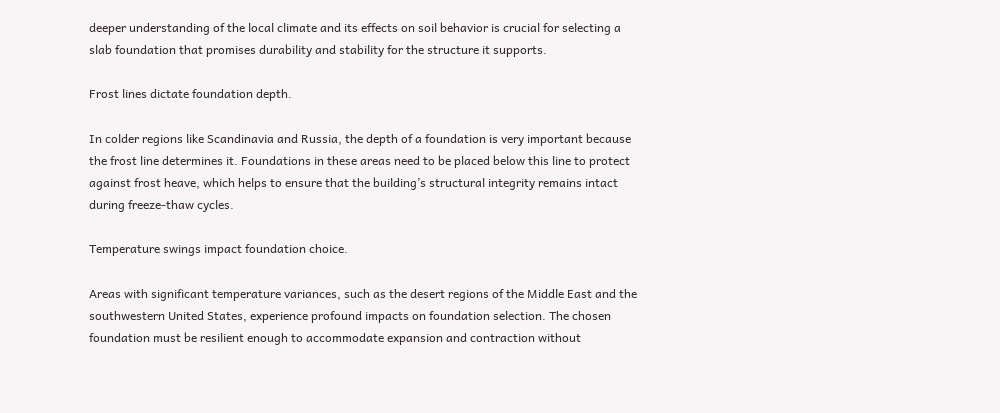deeper understanding of the local climate and its effects on soil behavior is crucial for selecting a slab foundation that promises durability and stability for the structure it supports.

Frost lines dictate foundation depth.

In colder regions like Scandinavia and Russia, the depth of a foundation is very important because the frost line determines it. Foundations in these areas need to be placed below this line to protect against frost heave, which helps to ensure that the building’s structural integrity remains intact during freeze-thaw cycles.

Temperature swings impact foundation choice.

Areas with significant temperature variances, such as the desert regions of the Middle East and the southwestern United States, experience profound impacts on foundation selection. The chosen foundation must be resilient enough to accommodate expansion and contraction without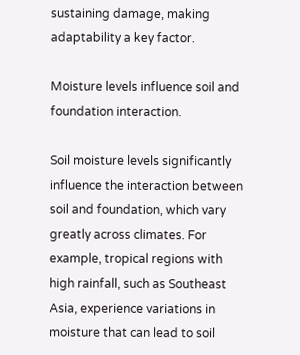sustaining damage, making adaptability a key factor.

Moisture levels influence soil and foundation interaction.

Soil moisture levels significantly influence the interaction between soil and foundation, which vary greatly across climates. For example, tropical regions with high rainfall, such as Southeast Asia, experience variations in moisture that can lead to soil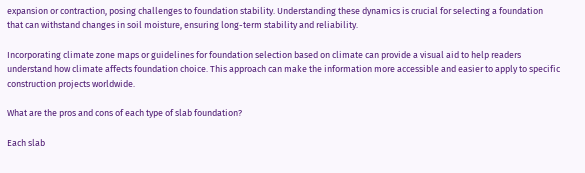expansion or contraction, posing challenges to foundation stability. Understanding these dynamics is crucial for selecting a foundation that can withstand changes in soil moisture, ensuring long-term stability and reliability.

Incorporating climate zone maps or guidelines for foundation selection based on climate can provide a visual aid to help readers understand how climate affects foundation choice. This approach can make the information more accessible and easier to apply to specific construction projects worldwide.

What are the pros and cons of each type of slab foundation?

Each slab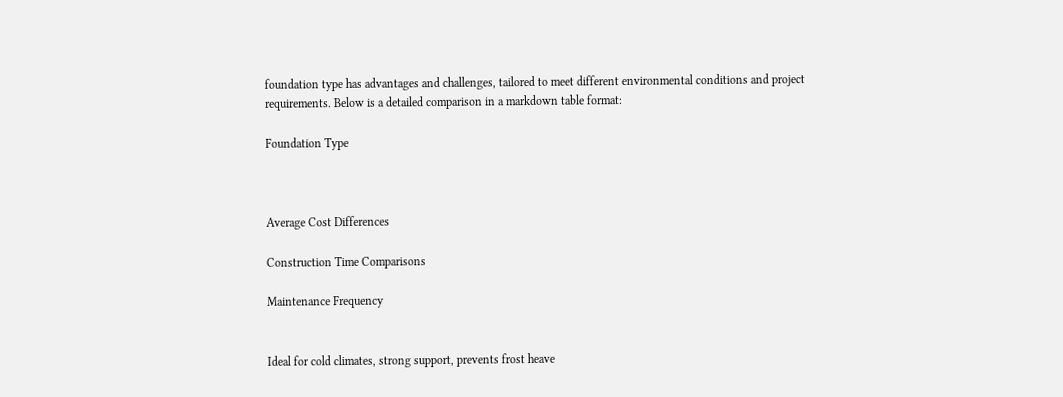foundation type has advantages and challenges, tailored to meet different environmental conditions and project requirements. Below is a detailed comparison in a markdown table format:

Foundation Type



Average Cost Differences

Construction Time Comparisons

Maintenance Frequency


Ideal for cold climates, strong support, prevents frost heave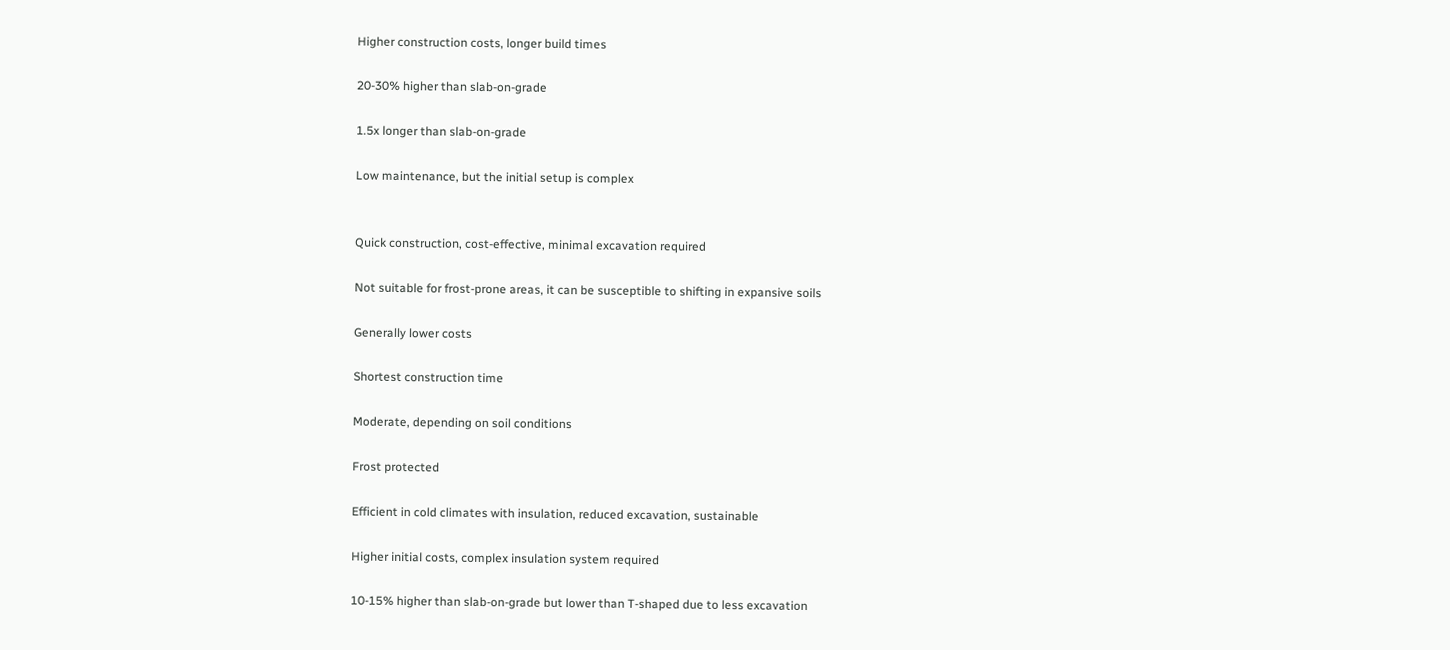Higher construction costs, longer build times

20-30% higher than slab-on-grade

1.5x longer than slab-on-grade

Low maintenance, but the initial setup is complex


Quick construction, cost-effective, minimal excavation required

Not suitable for frost-prone areas, it can be susceptible to shifting in expansive soils

Generally lower costs

Shortest construction time

Moderate, depending on soil conditions

Frost protected

Efficient in cold climates with insulation, reduced excavation, sustainable

Higher initial costs, complex insulation system required

10-15% higher than slab-on-grade but lower than T-shaped due to less excavation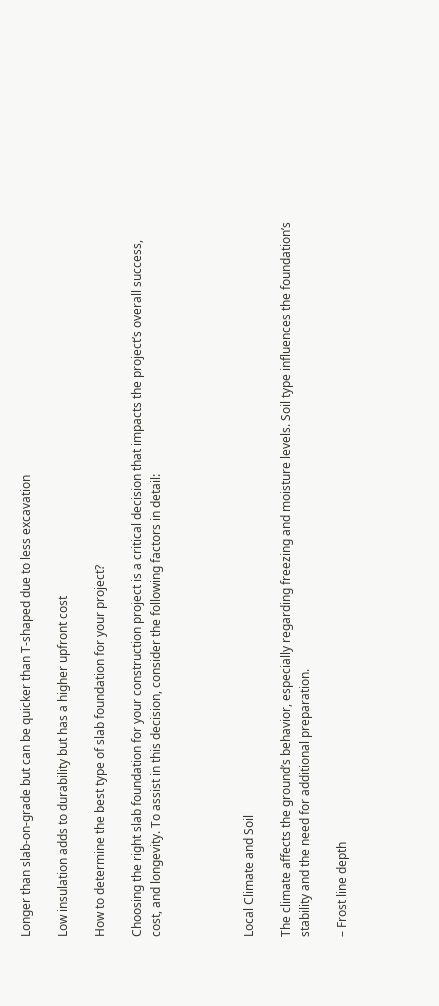Longer than slab-on-grade but can be quicker than T-shaped due to less excavation

Low insulation adds to durability but has a higher upfront cost

How to determine the best type of slab foundation for your project?

Choosing the right slab foundation for your construction project is a critical decision that impacts the project’s overall success, cost, and longevity. To assist in this decision, consider the following factors in detail:




Local Climate and Soil

The climate affects the ground’s behavior, especially regarding freezing and moisture levels. Soil type influences the foundation’s stability and the need for additional preparation.

– Frost line depth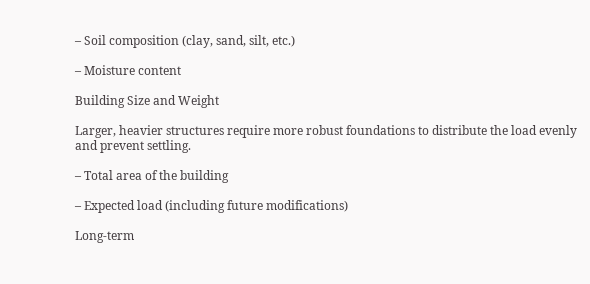– Soil composition (clay, sand, silt, etc.)

– Moisture content

Building Size and Weight

Larger, heavier structures require more robust foundations to distribute the load evenly and prevent settling.

– Total area of the building

– Expected load (including future modifications)

Long-term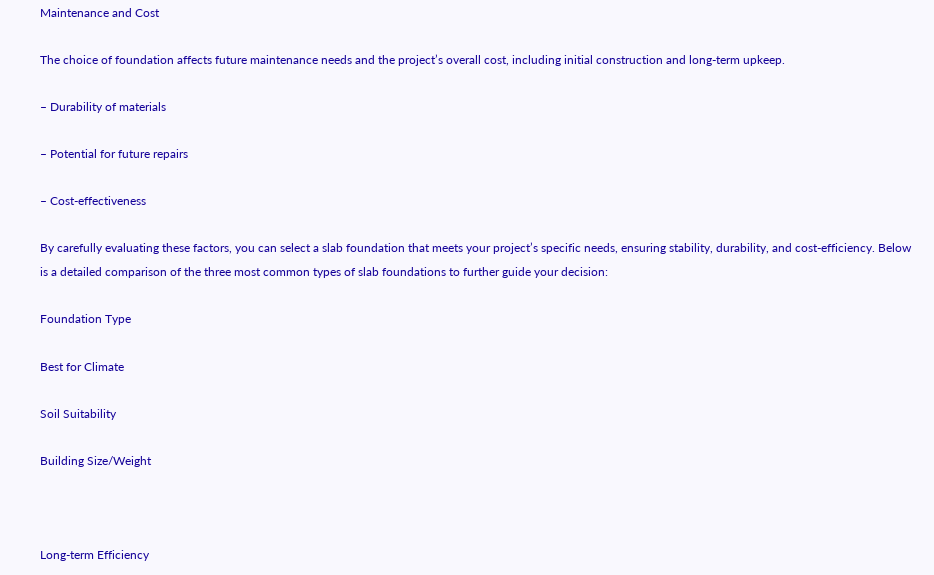Maintenance and Cost

The choice of foundation affects future maintenance needs and the project’s overall cost, including initial construction and long-term upkeep.

– Durability of materials

– Potential for future repairs

– Cost-effectiveness

By carefully evaluating these factors, you can select a slab foundation that meets your project’s specific needs, ensuring stability, durability, and cost-efficiency. Below is a detailed comparison of the three most common types of slab foundations to further guide your decision:

Foundation Type

Best for Climate

Soil Suitability

Building Size/Weight



Long-term Efficiency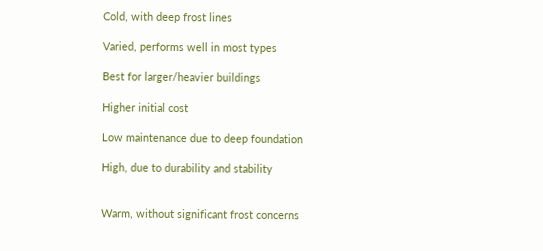Cold, with deep frost lines

Varied, performs well in most types

Best for larger/heavier buildings

Higher initial cost

Low maintenance due to deep foundation

High, due to durability and stability


Warm, without significant frost concerns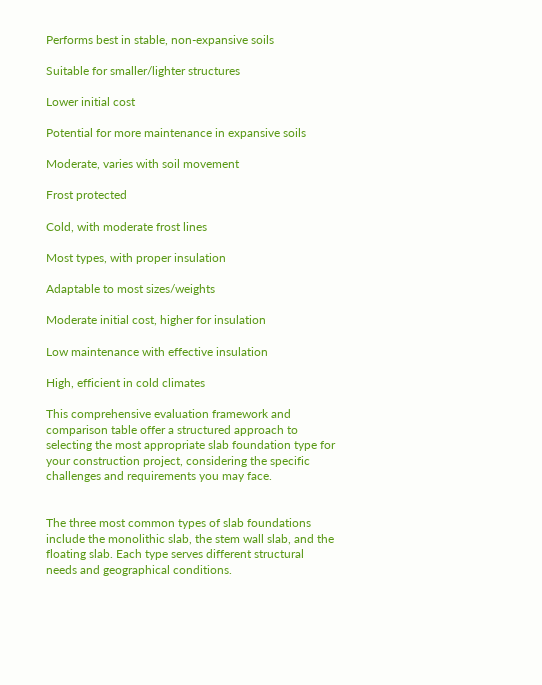Performs best in stable, non-expansive soils

Suitable for smaller/lighter structures

Lower initial cost

Potential for more maintenance in expansive soils

Moderate, varies with soil movement

Frost protected

Cold, with moderate frost lines

Most types, with proper insulation

Adaptable to most sizes/weights

Moderate initial cost, higher for insulation

Low maintenance with effective insulation

High, efficient in cold climates

This comprehensive evaluation framework and comparison table offer a structured approach to selecting the most appropriate slab foundation type for your construction project, considering the specific challenges and requirements you may face.


The three most common types of slab foundations include the monolithic slab, the stem wall slab, and the floating slab. Each type serves different structural needs and geographical conditions.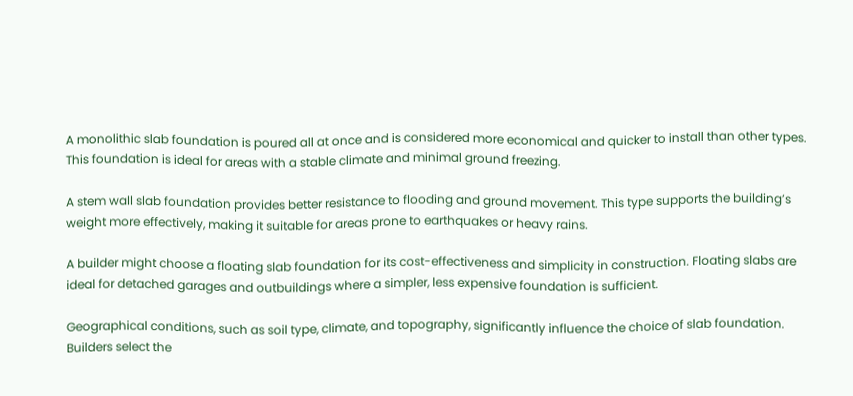A monolithic slab foundation is poured all at once and is considered more economical and quicker to install than other types. This foundation is ideal for areas with a stable climate and minimal ground freezing.

A stem wall slab foundation provides better resistance to flooding and ground movement. This type supports the building’s weight more effectively, making it suitable for areas prone to earthquakes or heavy rains.

A builder might choose a floating slab foundation for its cost-effectiveness and simplicity in construction. Floating slabs are ideal for detached garages and outbuildings where a simpler, less expensive foundation is sufficient.

Geographical conditions, such as soil type, climate, and topography, significantly influence the choice of slab foundation. Builders select the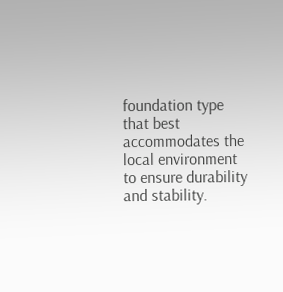foundation type that best accommodates the local environment to ensure durability and stability.